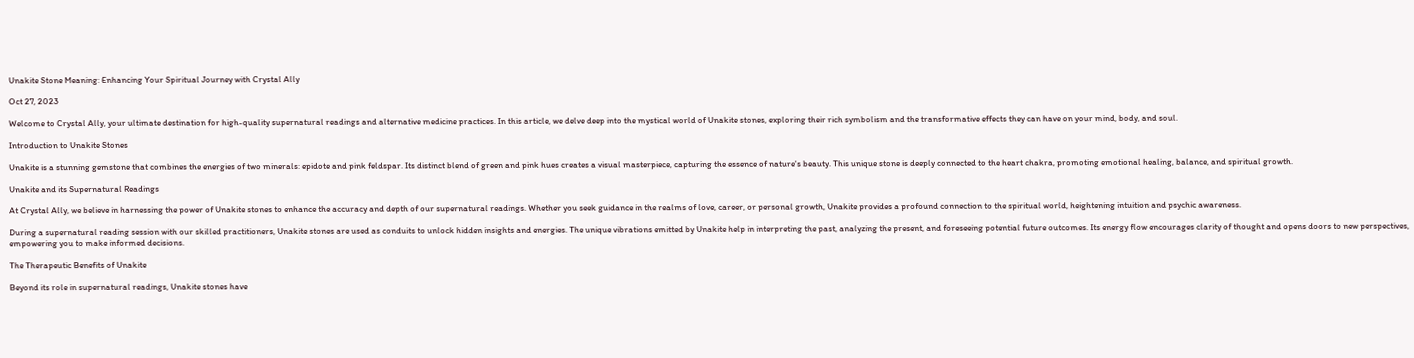Unakite Stone Meaning: Enhancing Your Spiritual Journey with Crystal Ally

Oct 27, 2023

Welcome to Crystal Ally, your ultimate destination for high-quality supernatural readings and alternative medicine practices. In this article, we delve deep into the mystical world of Unakite stones, exploring their rich symbolism and the transformative effects they can have on your mind, body, and soul.

Introduction to Unakite Stones

Unakite is a stunning gemstone that combines the energies of two minerals: epidote and pink feldspar. Its distinct blend of green and pink hues creates a visual masterpiece, capturing the essence of nature's beauty. This unique stone is deeply connected to the heart chakra, promoting emotional healing, balance, and spiritual growth.

Unakite and its Supernatural Readings

At Crystal Ally, we believe in harnessing the power of Unakite stones to enhance the accuracy and depth of our supernatural readings. Whether you seek guidance in the realms of love, career, or personal growth, Unakite provides a profound connection to the spiritual world, heightening intuition and psychic awareness.

During a supernatural reading session with our skilled practitioners, Unakite stones are used as conduits to unlock hidden insights and energies. The unique vibrations emitted by Unakite help in interpreting the past, analyzing the present, and foreseeing potential future outcomes. Its energy flow encourages clarity of thought and opens doors to new perspectives, empowering you to make informed decisions.

The Therapeutic Benefits of Unakite

Beyond its role in supernatural readings, Unakite stones have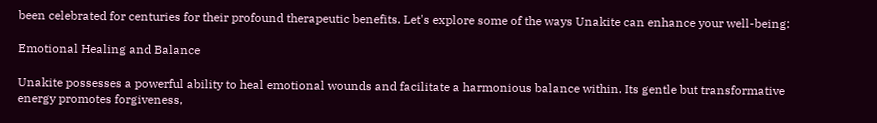been celebrated for centuries for their profound therapeutic benefits. Let's explore some of the ways Unakite can enhance your well-being:

Emotional Healing and Balance

Unakite possesses a powerful ability to heal emotional wounds and facilitate a harmonious balance within. Its gentle but transformative energy promotes forgiveness,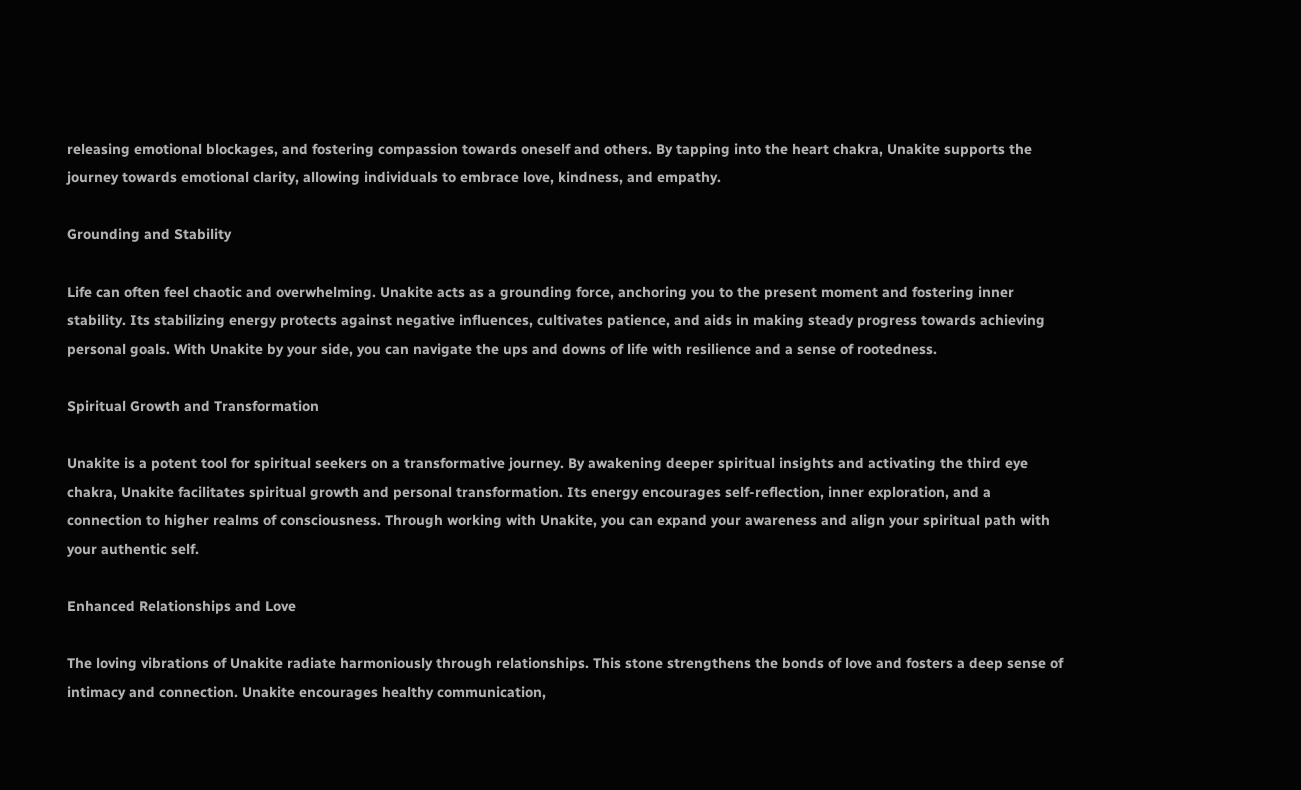releasing emotional blockages, and fostering compassion towards oneself and others. By tapping into the heart chakra, Unakite supports the journey towards emotional clarity, allowing individuals to embrace love, kindness, and empathy.

Grounding and Stability

Life can often feel chaotic and overwhelming. Unakite acts as a grounding force, anchoring you to the present moment and fostering inner stability. Its stabilizing energy protects against negative influences, cultivates patience, and aids in making steady progress towards achieving personal goals. With Unakite by your side, you can navigate the ups and downs of life with resilience and a sense of rootedness.

Spiritual Growth and Transformation

Unakite is a potent tool for spiritual seekers on a transformative journey. By awakening deeper spiritual insights and activating the third eye chakra, Unakite facilitates spiritual growth and personal transformation. Its energy encourages self-reflection, inner exploration, and a connection to higher realms of consciousness. Through working with Unakite, you can expand your awareness and align your spiritual path with your authentic self.

Enhanced Relationships and Love

The loving vibrations of Unakite radiate harmoniously through relationships. This stone strengthens the bonds of love and fosters a deep sense of intimacy and connection. Unakite encourages healthy communication,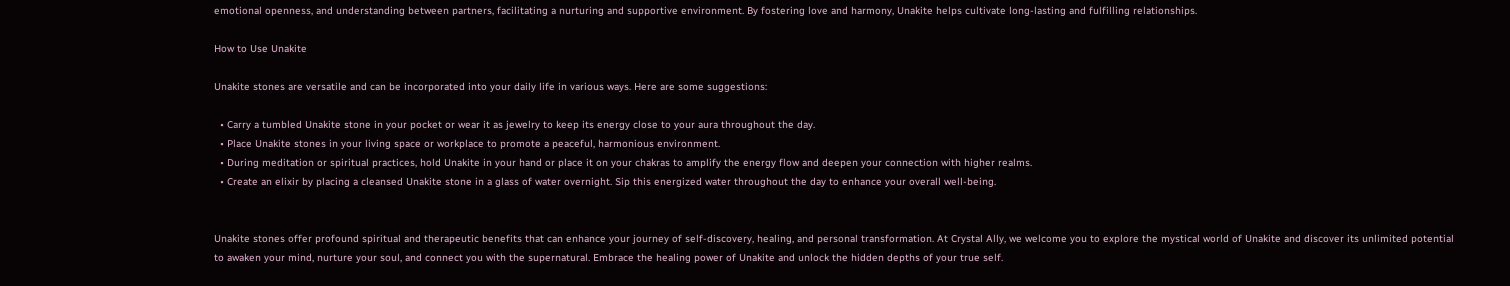emotional openness, and understanding between partners, facilitating a nurturing and supportive environment. By fostering love and harmony, Unakite helps cultivate long-lasting and fulfilling relationships.

How to Use Unakite

Unakite stones are versatile and can be incorporated into your daily life in various ways. Here are some suggestions:

  • Carry a tumbled Unakite stone in your pocket or wear it as jewelry to keep its energy close to your aura throughout the day.
  • Place Unakite stones in your living space or workplace to promote a peaceful, harmonious environment.
  • During meditation or spiritual practices, hold Unakite in your hand or place it on your chakras to amplify the energy flow and deepen your connection with higher realms.
  • Create an elixir by placing a cleansed Unakite stone in a glass of water overnight. Sip this energized water throughout the day to enhance your overall well-being.


Unakite stones offer profound spiritual and therapeutic benefits that can enhance your journey of self-discovery, healing, and personal transformation. At Crystal Ally, we welcome you to explore the mystical world of Unakite and discover its unlimited potential to awaken your mind, nurture your soul, and connect you with the supernatural. Embrace the healing power of Unakite and unlock the hidden depths of your true self.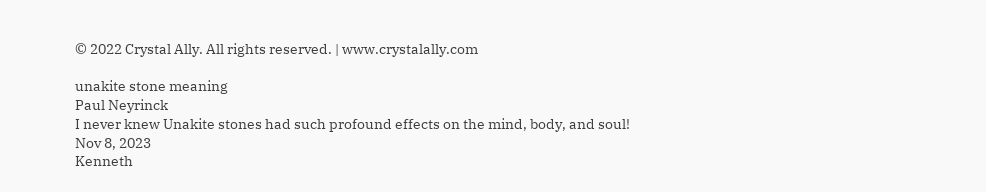© 2022 Crystal Ally. All rights reserved. | www.crystalally.com

unakite stone meaning
Paul Neyrinck
I never knew Unakite stones had such profound effects on the mind, body, and soul!
Nov 8, 2023
Kenneth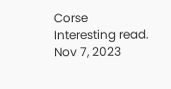Corse
Interesting read.
Nov 7, 2023